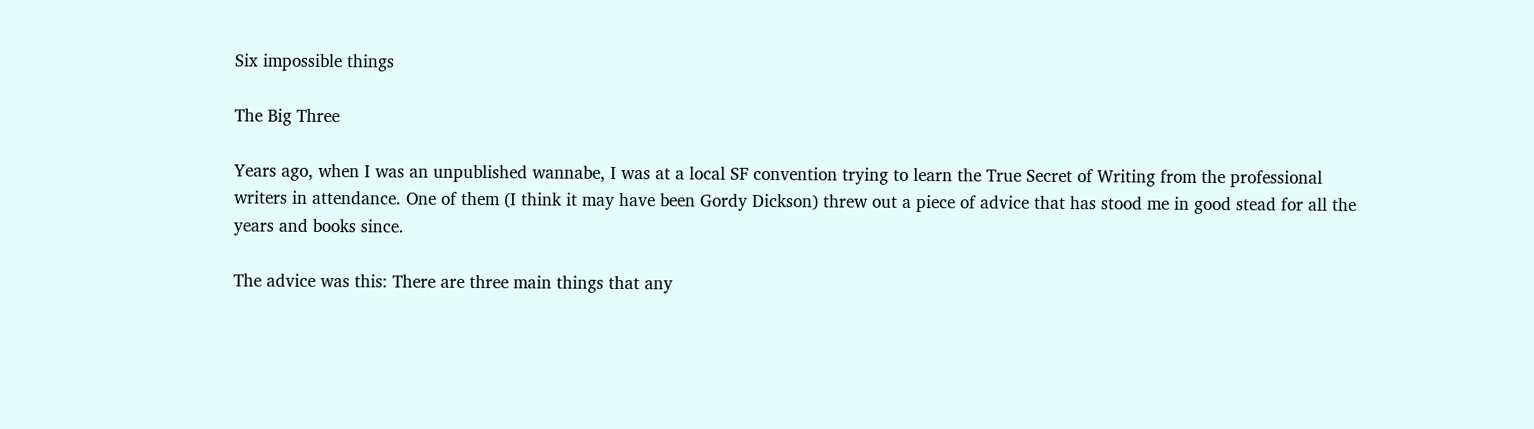Six impossible things

The Big Three

Years ago, when I was an unpublished wannabe, I was at a local SF convention trying to learn the True Secret of Writing from the professional writers in attendance. One of them (I think it may have been Gordy Dickson) threw out a piece of advice that has stood me in good stead for all the years and books since.

The advice was this: There are three main things that any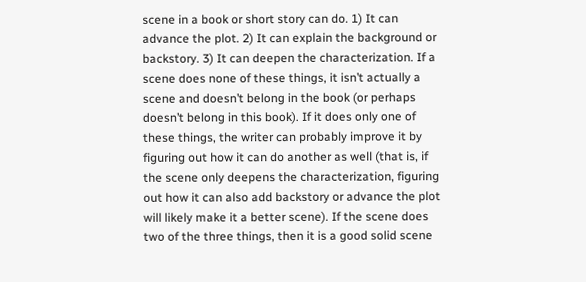scene in a book or short story can do. 1) It can advance the plot. 2) It can explain the background or backstory. 3) It can deepen the characterization. If a scene does none of these things, it isn’t actually a scene and doesn’t belong in the book (or perhaps doesn’t belong in this book). If it does only one of these things, the writer can probably improve it by figuring out how it can do another as well (that is, if the scene only deepens the characterization, figuring out how it can also add backstory or advance the plot will likely make it a better scene). If the scene does two of the three things, then it is a good solid scene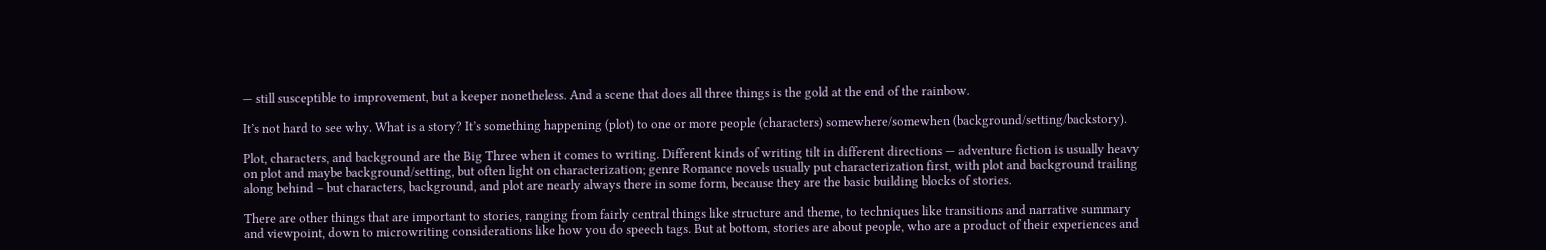— still susceptible to improvement, but a keeper nonetheless. And a scene that does all three things is the gold at the end of the rainbow.

It’s not hard to see why. What is a story? It’s something happening (plot) to one or more people (characters) somewhere/somewhen (background/setting/backstory).

Plot, characters, and background are the Big Three when it comes to writing. Different kinds of writing tilt in different directions — adventure fiction is usually heavy on plot and maybe background/setting, but often light on characterization; genre Romance novels usually put characterization first, with plot and background trailing along behind – but characters, background, and plot are nearly always there in some form, because they are the basic building blocks of stories.

There are other things that are important to stories, ranging from fairly central things like structure and theme, to techniques like transitions and narrative summary and viewpoint, down to microwriting considerations like how you do speech tags. But at bottom, stories are about people, who are a product of their experiences and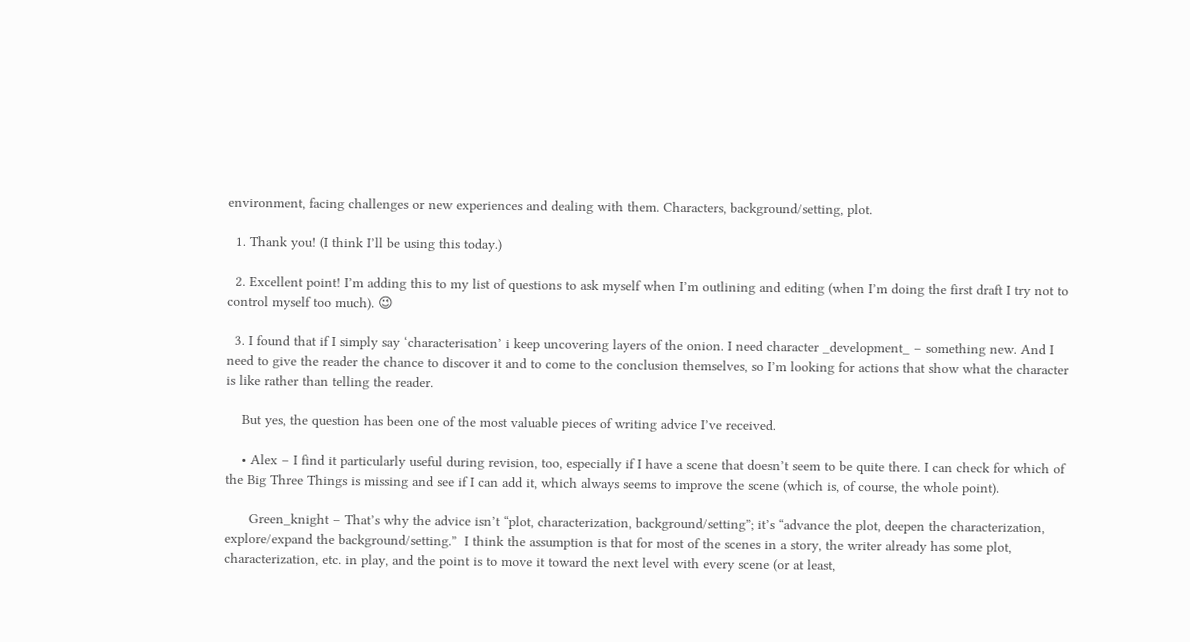environment, facing challenges or new experiences and dealing with them. Characters, background/setting, plot.

  1. Thank you! (I think I’ll be using this today.)

  2. Excellent point! I’m adding this to my list of questions to ask myself when I’m outlining and editing (when I’m doing the first draft I try not to control myself too much). 😉

  3. I found that if I simply say ‘characterisation’ i keep uncovering layers of the onion. I need character _development_ – something new. And I need to give the reader the chance to discover it and to come to the conclusion themselves, so I’m looking for actions that show what the character is like rather than telling the reader.

    But yes, the question has been one of the most valuable pieces of writing advice I’ve received.

    • Alex – I find it particularly useful during revision, too, especially if I have a scene that doesn’t seem to be quite there. I can check for which of the Big Three Things is missing and see if I can add it, which always seems to improve the scene (which is, of course, the whole point).

      Green_knight – That’s why the advice isn’t “plot, characterization, background/setting”; it’s “advance the plot, deepen the characterization, explore/expand the background/setting.”  I think the assumption is that for most of the scenes in a story, the writer already has some plot, characterization, etc. in play, and the point is to move it toward the next level with every scene (or at least,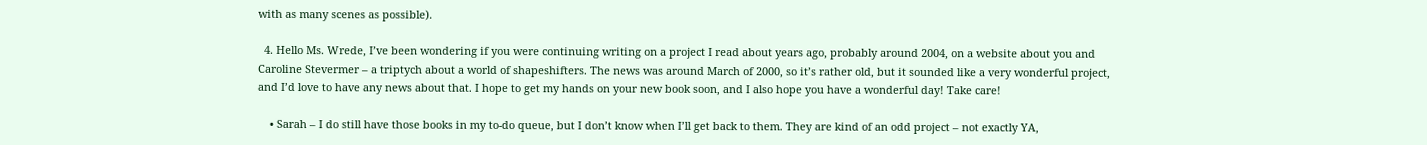with as many scenes as possible).

  4. Hello Ms. Wrede, I’ve been wondering if you were continuing writing on a project I read about years ago, probably around 2004, on a website about you and Caroline Stevermer – a triptych about a world of shapeshifters. The news was around March of 2000, so it’s rather old, but it sounded like a very wonderful project, and I’d love to have any news about that. I hope to get my hands on your new book soon, and I also hope you have a wonderful day! Take care!

    • Sarah – I do still have those books in my to-do queue, but I don’t know when I’ll get back to them. They are kind of an odd project – not exactly YA,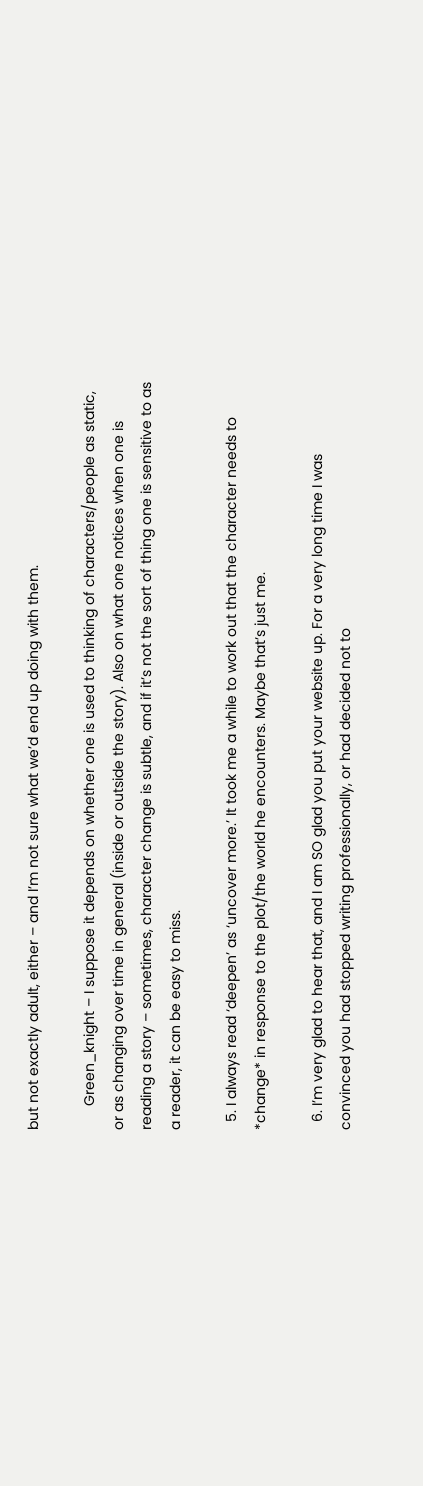but not exactly adult, either – and I’m not sure what we’d end up doing with them.

      Green_knight – I suppose it depends on whether one is used to thinking of characters/people as static, or as changing over time in general (inside or outside the story). Also on what one notices when one is reading a story – sometimes, character change is subtle, and if it’s not the sort of thing one is sensitive to as a reader, it can be easy to miss.

  5. I always read ‘deepen’ as ‘uncover more.’ It took me a while to work out that the character needs to *change* in response to the plot/the world he encounters. Maybe that’s just me.

  6. I’m very glad to hear that, and I am SO glad you put your website up. For a very long time I was convinced you had stopped writing professionally, or had decided not to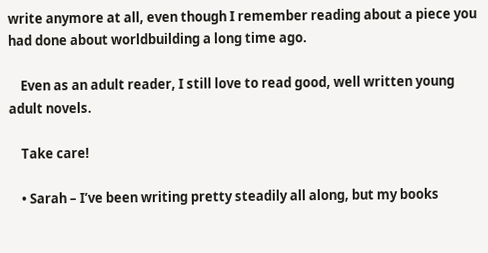write anymore at all, even though I remember reading about a piece you had done about worldbuilding a long time ago.

    Even as an adult reader, I still love to read good, well written young adult novels.

    Take care!

    • Sarah – I’ve been writing pretty steadily all along, but my books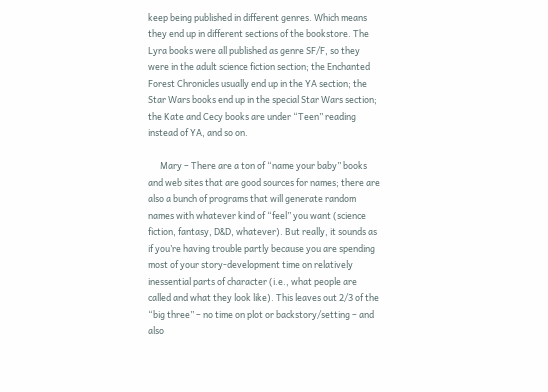keep being published in different genres. Which means they end up in different sections of the bookstore. The Lyra books were all published as genre SF/F, so they were in the adult science fiction section; the Enchanted Forest Chronicles usually end up in the YA section; the Star Wars books end up in the special Star Wars section; the Kate and Cecy books are under “Teen” reading instead of YA, and so on.

      Mary – There are a ton of “name your baby” books and web sites that are good sources for names; there are also a bunch of programs that will generate random names with whatever kind of “feel” you want (science fiction, fantasy, D&D, whatever). But really, it sounds as if you’re having trouble partly because you are spending most of your story-development time on relatively inessential parts of character (i.e., what people are called and what they look like). This leaves out 2/3 of the “big three” – no time on plot or backstory/setting – and also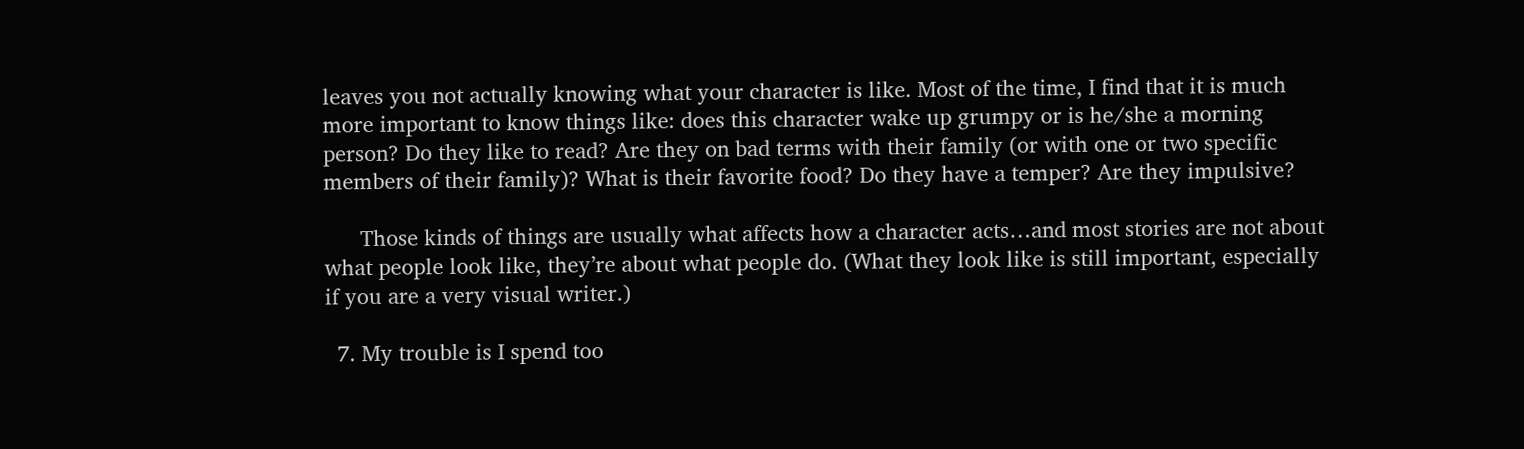leaves you not actually knowing what your character is like. Most of the time, I find that it is much more important to know things like: does this character wake up grumpy or is he/she a morning person? Do they like to read? Are they on bad terms with their family (or with one or two specific members of their family)? What is their favorite food? Do they have a temper? Are they impulsive?

      Those kinds of things are usually what affects how a character acts…and most stories are not about what people look like, they’re about what people do. (What they look like is still important, especially if you are a very visual writer.)

  7. My trouble is I spend too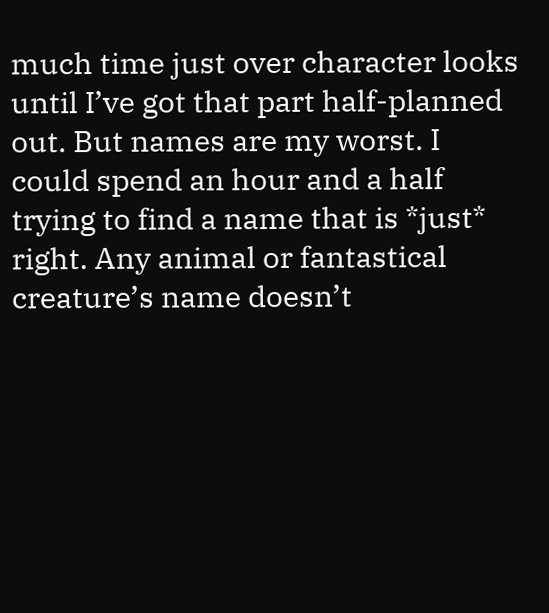much time just over character looks until I’ve got that part half-planned out. But names are my worst. I could spend an hour and a half trying to find a name that is *just* right. Any animal or fantastical creature’s name doesn’t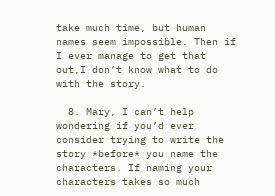take much time, but human names seem impossible. Then if I ever manage to get that out,I don’t know what to do with the story.

  8. Mary, I can’t help wondering if you’d ever consider trying to write the story *before* you name the characters. If naming your characters takes so much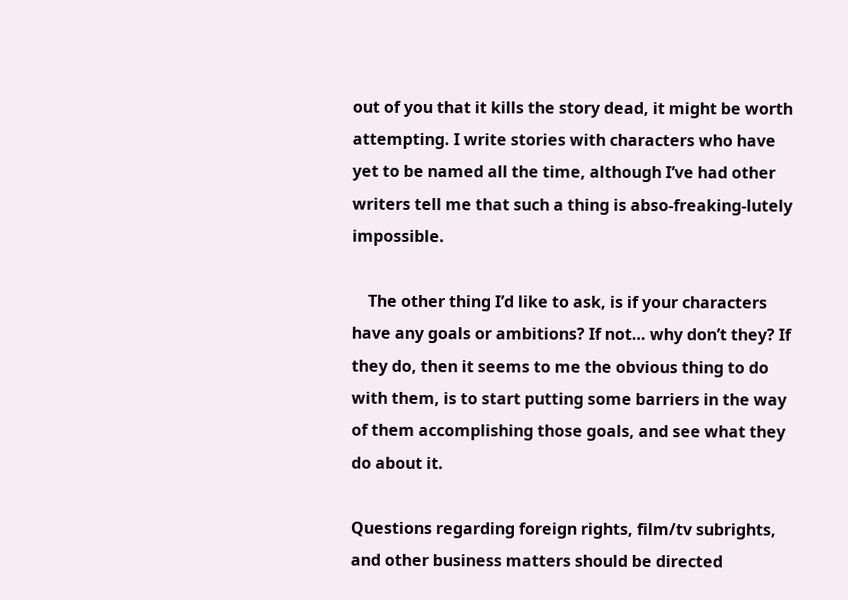out of you that it kills the story dead, it might be worth attempting. I write stories with characters who have yet to be named all the time, although I’ve had other writers tell me that such a thing is abso-freaking-lutely impossible.

    The other thing I’d like to ask, is if your characters have any goals or ambitions? If not… why don’t they? If they do, then it seems to me the obvious thing to do with them, is to start putting some barriers in the way of them accomplishing those goals, and see what they do about it.

Questions regarding foreign rights, film/tv subrights, and other business matters should be directed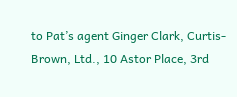to Pat’s agent Ginger Clark, Curtis-Brown, Ltd., 10 Astor Place, 3rd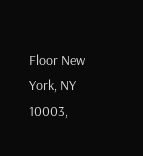Floor New York, NY 10003,